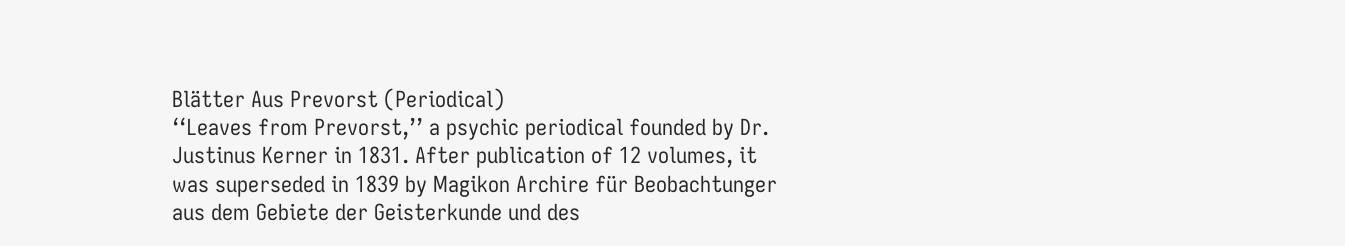Blätter Aus Prevorst (Periodical)
‘‘Leaves from Prevorst,’’ a psychic periodical founded by Dr.
Justinus Kerner in 1831. After publication of 12 volumes, it
was superseded in 1839 by Magikon Archire für Beobachtunger
aus dem Gebiete der Geisterkunde und des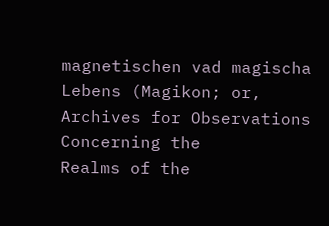magnetischen vad magischa
Lebens (Magikon; or, Archives for Observations Concerning the
Realms of the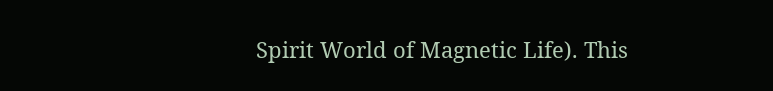Spirit World of Magnetic Life). This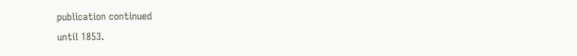publication continued
until 1853.